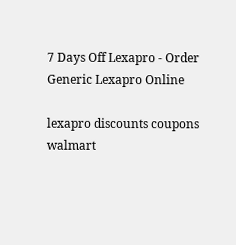7 Days Off Lexapro - Order Generic Lexapro Online

lexapro discounts coupons
walmart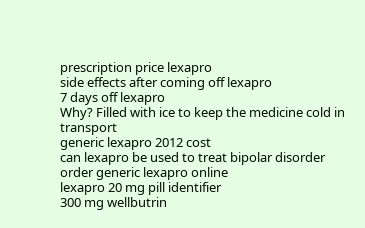prescription price lexapro
side effects after coming off lexapro
7 days off lexapro
Why? Filled with ice to keep the medicine cold in transport
generic lexapro 2012 cost
can lexapro be used to treat bipolar disorder
order generic lexapro online
lexapro 20 mg pill identifier
300 mg wellbutrin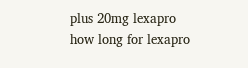plus 20mg lexapro
how long for lexapro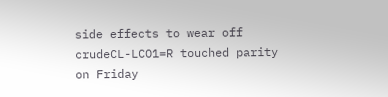side effects to wear off
crudeCL-LCO1=R touched parity on Friday